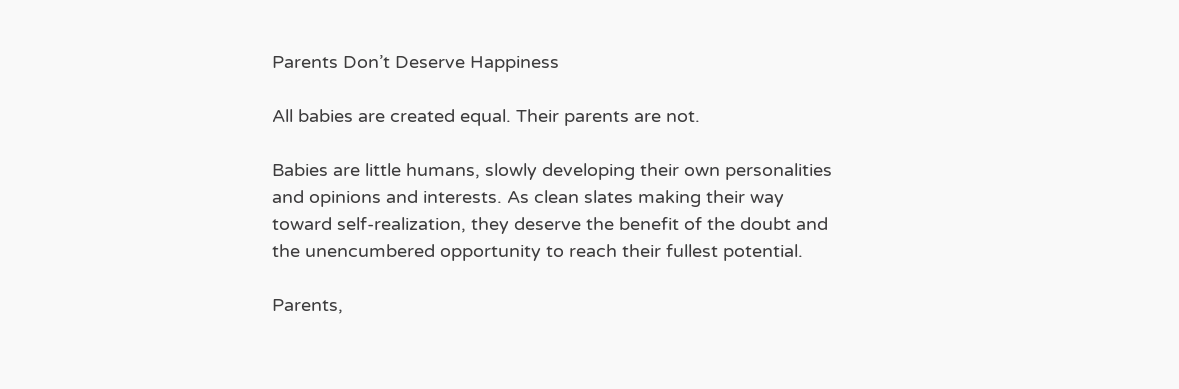Parents Don’t Deserve Happiness

All babies are created equal. Their parents are not.

Babies are little humans, slowly developing their own personalities and opinions and interests. As clean slates making their way toward self-realization, they deserve the benefit of the doubt and the unencumbered opportunity to reach their fullest potential.

Parents,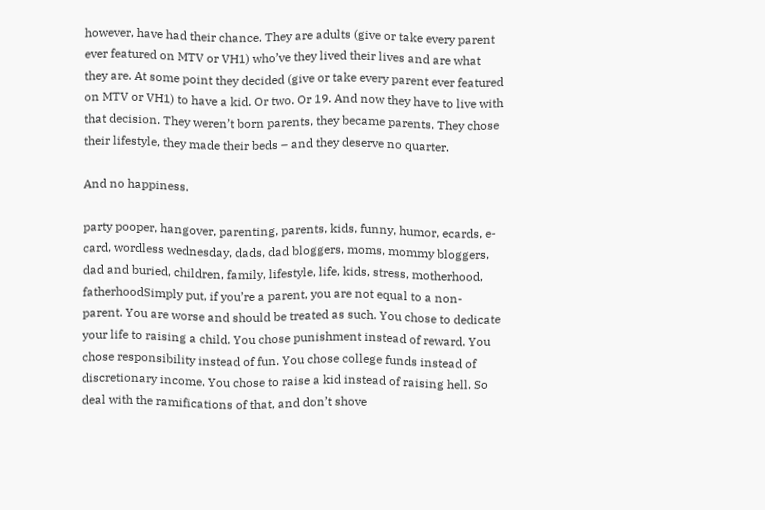however, have had their chance. They are adults (give or take every parent ever featured on MTV or VH1) who’ve they lived their lives and are what they are. At some point they decided (give or take every parent ever featured on MTV or VH1) to have a kid. Or two. Or 19. And now they have to live with that decision. They weren’t born parents, they became parents. They chose their lifestyle, they made their beds – and they deserve no quarter.

And no happiness.

party pooper, hangover, parenting, parents, kids, funny, humor, ecards, e-card, wordless wednesday, dads, dad bloggers, moms, mommy bloggers, dad and buried, children, family, lifestyle, life, kids, stress, motherhood, fatherhoodSimply put, if you’re a parent, you are not equal to a non-parent. You are worse and should be treated as such. You chose to dedicate your life to raising a child. You chose punishment instead of reward. You chose responsibility instead of fun. You chose college funds instead of discretionary income. You chose to raise a kid instead of raising hell. So deal with the ramifications of that, and don’t shove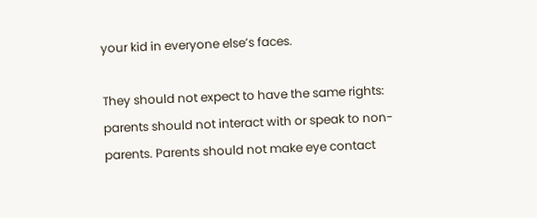your kid in everyone else’s faces.

They should not expect to have the same rights: parents should not interact with or speak to non-parents. Parents should not make eye contact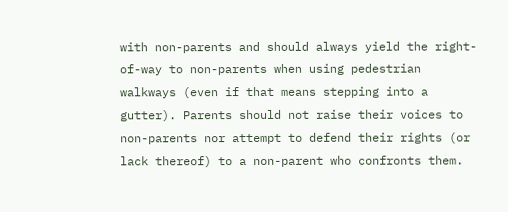with non-parents and should always yield the right-of-way to non-parents when using pedestrian walkways (even if that means stepping into a gutter). Parents should not raise their voices to non-parents nor attempt to defend their rights (or lack thereof) to a non-parent who confronts them.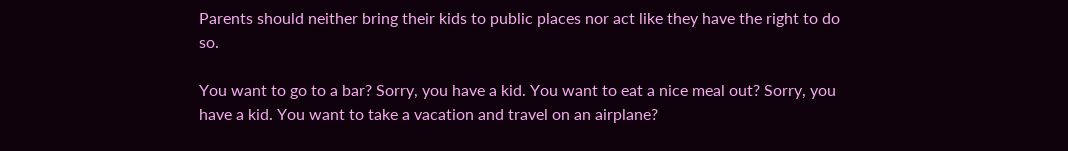Parents should neither bring their kids to public places nor act like they have the right to do so.

You want to go to a bar? Sorry, you have a kid. You want to eat a nice meal out? Sorry, you have a kid. You want to take a vacation and travel on an airplane?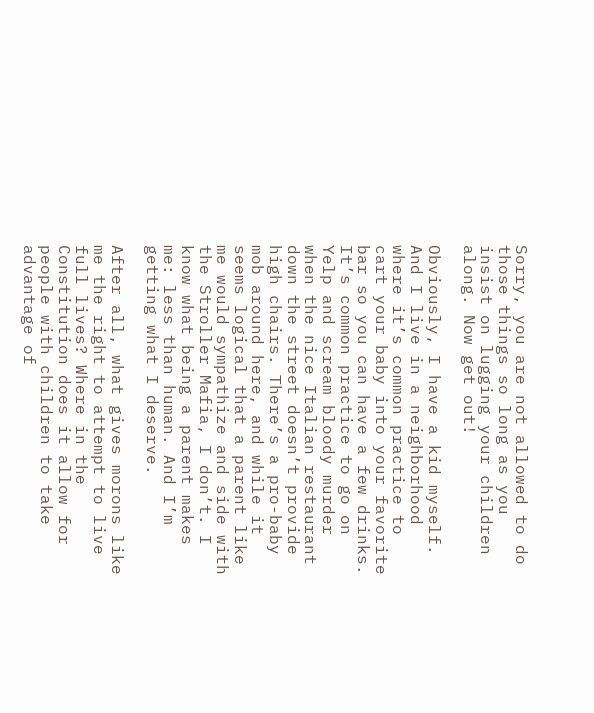Sorry, you are not allowed to do those things so long as you insist on lugging your children along. Now get out!

Obviously, I have a kid myself. And I live in a neighborhood where it’s common practice to cart your baby into your favorite bar so you can have a few drinks. It’s common practice to go on Yelp and scream bloody murder when the nice Italian restaurant down the street doesn’t provide high chairs. There’s a pro-baby mob around here, and while it seems logical that a parent like me would sympathize and side with the Stroller Mafia, I don’t. I know what being a parent makes me: less than human. And I’m getting what I deserve.

After all, what gives morons like me the right to attempt to live full lives? Where in the Constitution does it allow for people with children to take advantage of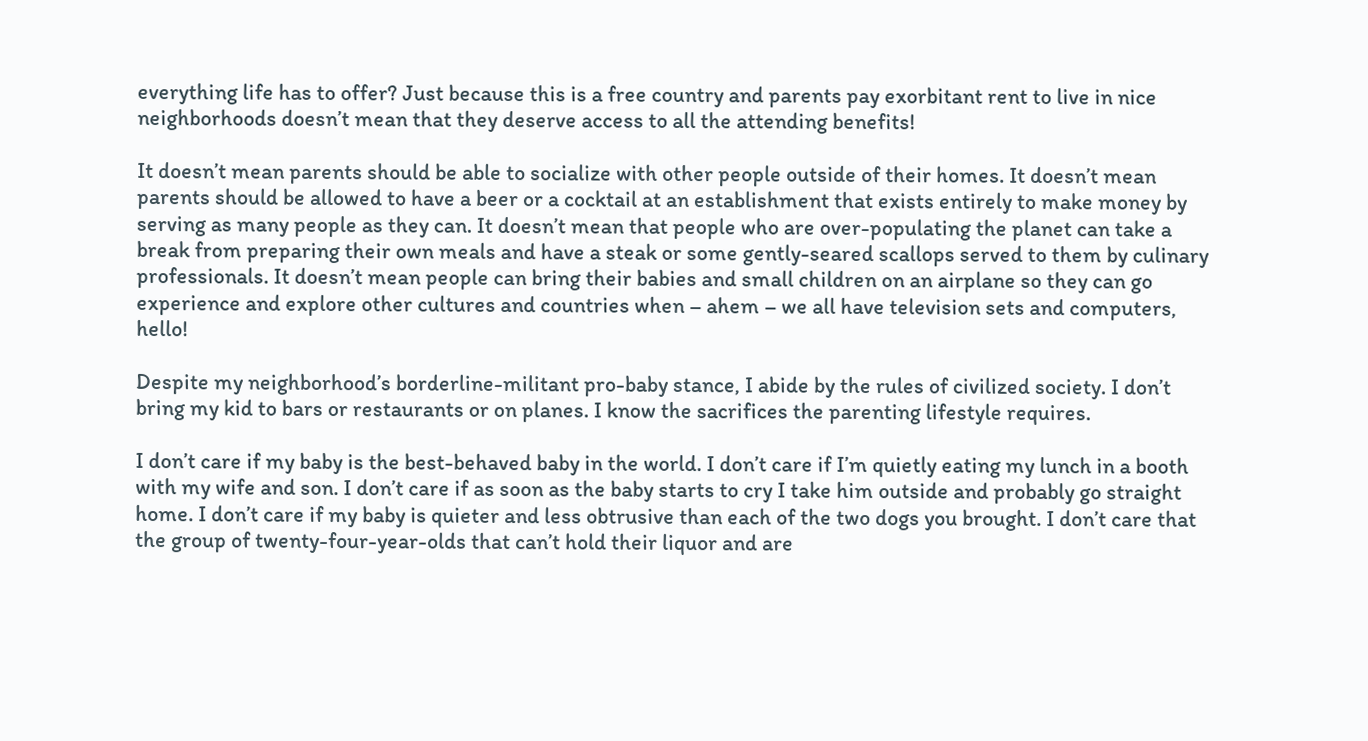everything life has to offer? Just because this is a free country and parents pay exorbitant rent to live in nice neighborhoods doesn’t mean that they deserve access to all the attending benefits!

It doesn’t mean parents should be able to socialize with other people outside of their homes. It doesn’t mean parents should be allowed to have a beer or a cocktail at an establishment that exists entirely to make money by serving as many people as they can. It doesn’t mean that people who are over-populating the planet can take a break from preparing their own meals and have a steak or some gently-seared scallops served to them by culinary professionals. It doesn’t mean people can bring their babies and small children on an airplane so they can go experience and explore other cultures and countries when – ahem – we all have television sets and computers, hello!

Despite my neighborhood’s borderline-militant pro-baby stance, I abide by the rules of civilized society. I don’t bring my kid to bars or restaurants or on planes. I know the sacrifices the parenting lifestyle requires.

I don’t care if my baby is the best-behaved baby in the world. I don’t care if I’m quietly eating my lunch in a booth with my wife and son. I don’t care if as soon as the baby starts to cry I take him outside and probably go straight home. I don’t care if my baby is quieter and less obtrusive than each of the two dogs you brought. I don’t care that the group of twenty-four-year-olds that can’t hold their liquor and are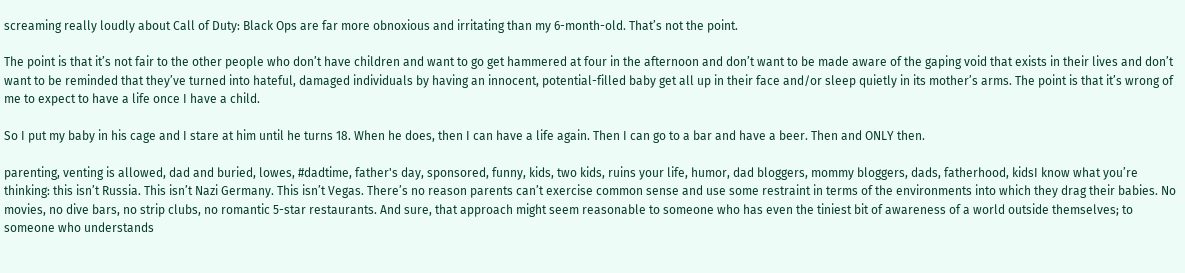screaming really loudly about Call of Duty: Black Ops are far more obnoxious and irritating than my 6-month-old. That’s not the point.

The point is that it’s not fair to the other people who don’t have children and want to go get hammered at four in the afternoon and don’t want to be made aware of the gaping void that exists in their lives and don’t want to be reminded that they’ve turned into hateful, damaged individuals by having an innocent, potential-filled baby get all up in their face and/or sleep quietly in its mother’s arms. The point is that it’s wrong of me to expect to have a life once I have a child.

So I put my baby in his cage and I stare at him until he turns 18. When he does, then I can have a life again. Then I can go to a bar and have a beer. Then and ONLY then.

parenting, venting is allowed, dad and buried, lowes, #dadtime, father's day, sponsored, funny, kids, two kids, ruins your life, humor, dad bloggers, mommy bloggers, dads, fatherhood, kidsI know what you’re thinking: this isn’t Russia. This isn’t Nazi Germany. This isn’t Vegas. There’s no reason parents can’t exercise common sense and use some restraint in terms of the environments into which they drag their babies. No movies, no dive bars, no strip clubs, no romantic 5-star restaurants. And sure, that approach might seem reasonable to someone who has even the tiniest bit of awareness of a world outside themselves; to someone who understands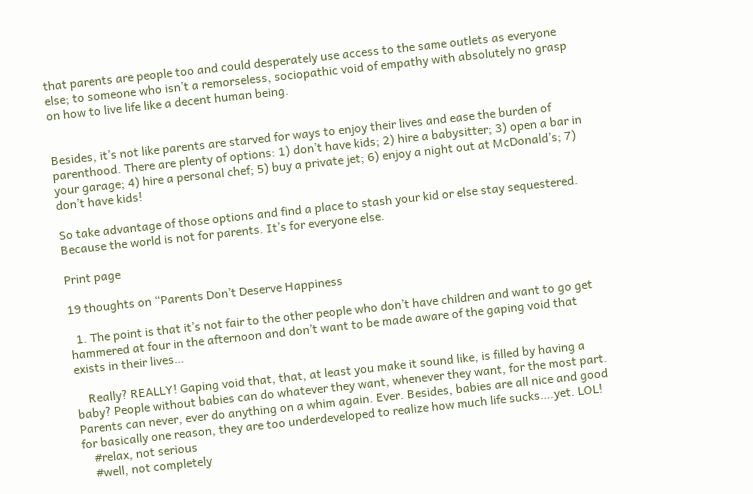that parents are people too and could desperately use access to the same outlets as everyone else; to someone who isn’t a remorseless, sociopathic void of empathy with absolutely no grasp on how to live life like a decent human being.


Besides, it’s not like parents are starved for ways to enjoy their lives and ease the burden of parenthood. There are plenty of options: 1) don’t have kids; 2) hire a babysitter; 3) open a bar in your garage; 4) hire a personal chef; 5) buy a private jet; 6) enjoy a night out at McDonald’s; 7) don’t have kids!

So take advantage of those options and find a place to stash your kid or else stay sequestered. Because the world is not for parents. It’s for everyone else.

Print page

19 thoughts on “Parents Don’t Deserve Happiness

  1. The point is that it’s not fair to the other people who don’t have children and want to go get hammered at four in the afternoon and don’t want to be made aware of the gaping void that exists in their lives…

    Really? REALLY! Gaping void that, that, at least you make it sound like, is filled by having a baby? People without babies can do whatever they want, whenever they want, for the most part. Parents can never, ever do anything on a whim again. Ever. Besides, babies are all nice and good for basically one reason, they are too underdeveloped to realize how much life sucks….yet. LOL!
    #relax, not serious
    #well, not completely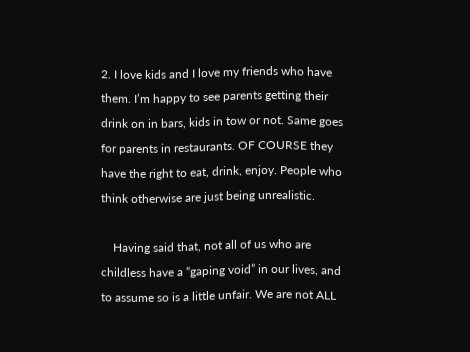2. I love kids and I love my friends who have them. I’m happy to see parents getting their drink on in bars, kids in tow or not. Same goes for parents in restaurants. OF COURSE they have the right to eat, drink, enjoy. People who think otherwise are just being unrealistic.

    Having said that, not all of us who are childless have a “gaping void” in our lives, and to assume so is a little unfair. We are not ALL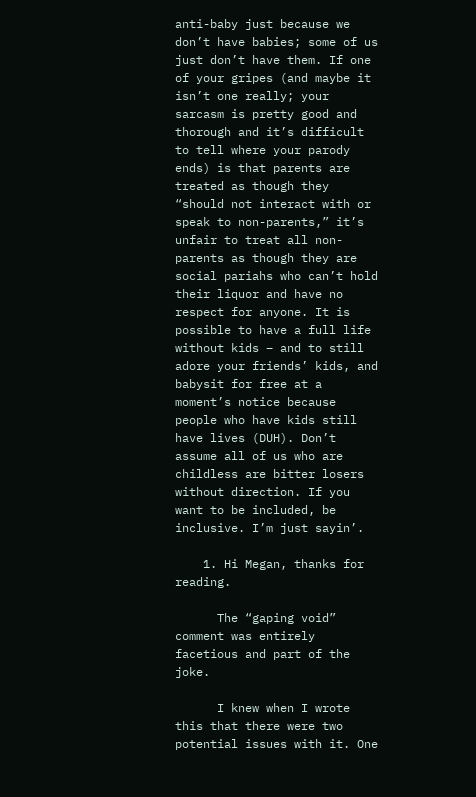anti-baby just because we don’t have babies; some of us just don’t have them. If one of your gripes (and maybe it isn’t one really; your sarcasm is pretty good and thorough and it’s difficult to tell where your parody ends) is that parents are treated as though they “should not interact with or speak to non-parents,” it’s unfair to treat all non-parents as though they are social pariahs who can’t hold their liquor and have no respect for anyone. It is possible to have a full life without kids – and to still adore your friends’ kids, and babysit for free at a moment’s notice because people who have kids still have lives (DUH). Don’t assume all of us who are childless are bitter losers without direction. If you want to be included, be inclusive. I’m just sayin’.

    1. Hi Megan, thanks for reading.

      The “gaping void” comment was entirely facetious and part of the joke.

      I knew when I wrote this that there were two potential issues with it. One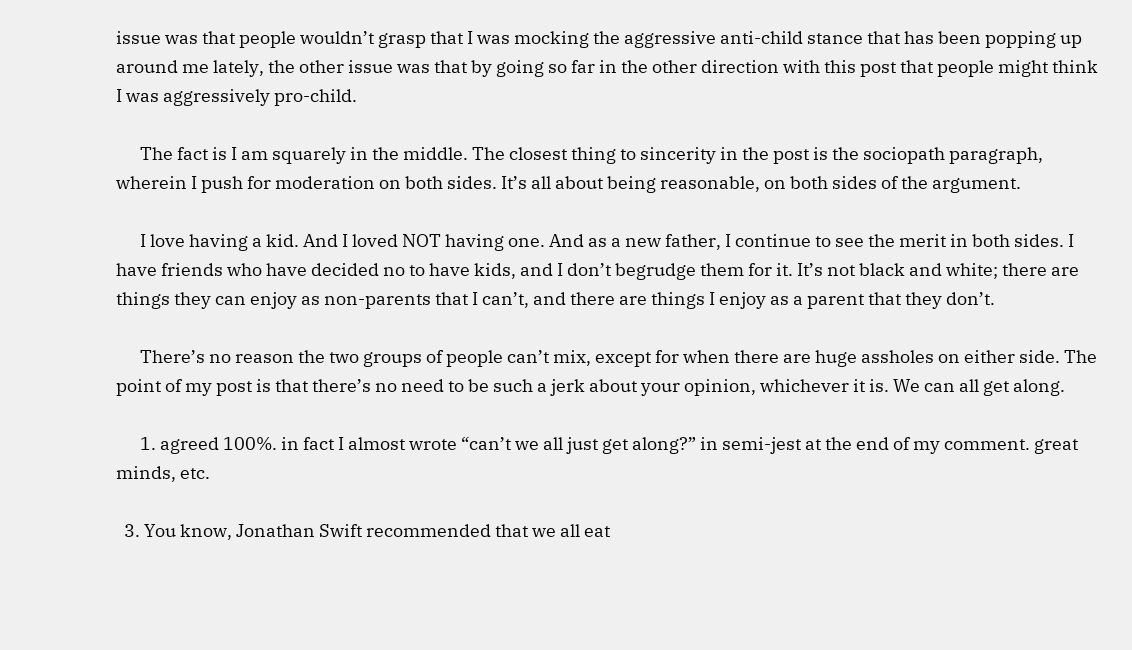issue was that people wouldn’t grasp that I was mocking the aggressive anti-child stance that has been popping up around me lately, the other issue was that by going so far in the other direction with this post that people might think I was aggressively pro-child.

      The fact is I am squarely in the middle. The closest thing to sincerity in the post is the sociopath paragraph, wherein I push for moderation on both sides. It’s all about being reasonable, on both sides of the argument.

      I love having a kid. And I loved NOT having one. And as a new father, I continue to see the merit in both sides. I have friends who have decided no to have kids, and I don’t begrudge them for it. It’s not black and white; there are things they can enjoy as non-parents that I can’t, and there are things I enjoy as a parent that they don’t.

      There’s no reason the two groups of people can’t mix, except for when there are huge assholes on either side. The point of my post is that there’s no need to be such a jerk about your opinion, whichever it is. We can all get along.

      1. agreed 100%. in fact I almost wrote “can’t we all just get along?” in semi-jest at the end of my comment. great minds, etc.

  3. You know, Jonathan Swift recommended that we all eat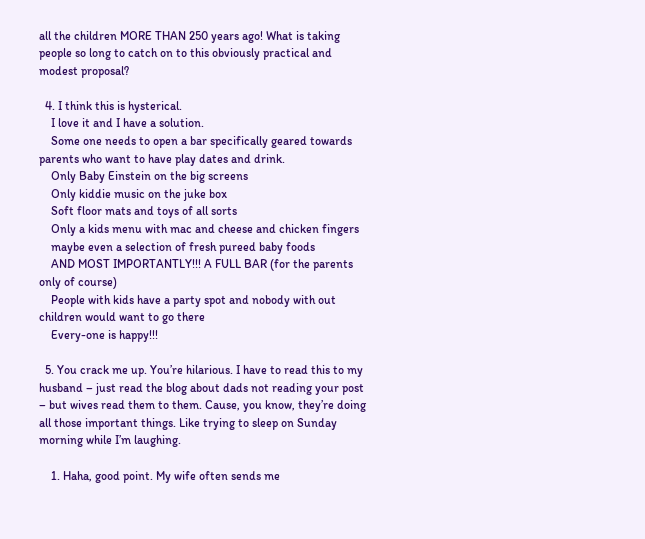all the children MORE THAN 250 years ago! What is taking people so long to catch on to this obviously practical and modest proposal?

  4. I think this is hysterical.
    I love it and I have a solution.
    Some one needs to open a bar specifically geared towards parents who want to have play dates and drink.
    Only Baby Einstein on the big screens
    Only kiddie music on the juke box
    Soft floor mats and toys of all sorts
    Only a kids menu with mac and cheese and chicken fingers
    maybe even a selection of fresh pureed baby foods
    AND MOST IMPORTANTLY!!! A FULL BAR (for the parents only of course)
    People with kids have a party spot and nobody with out children would want to go there
    Every-one is happy!!!

  5. You crack me up. You’re hilarious. I have to read this to my husband – just read the blog about dads not reading your post – but wives read them to them. Cause, you know, they’re doing all those important things. Like trying to sleep on Sunday morning while I’m laughing.

    1. Haha, good point. My wife often sends me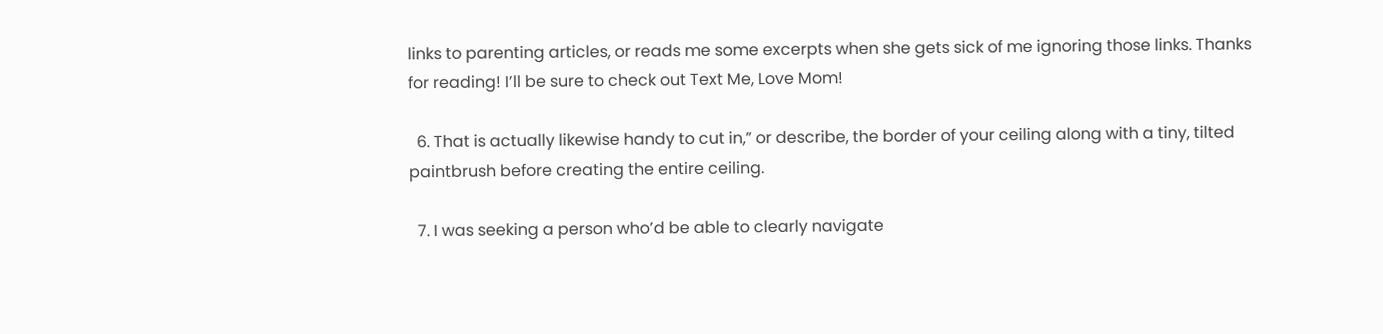links to parenting articles, or reads me some excerpts when she gets sick of me ignoring those links. Thanks for reading! I’ll be sure to check out Text Me, Love Mom!

  6. That is actually likewise handy to cut in,” or describe, the border of your ceiling along with a tiny, tilted paintbrush before creating the entire ceiling.

  7. I was seeking a person who’d be able to clearly navigate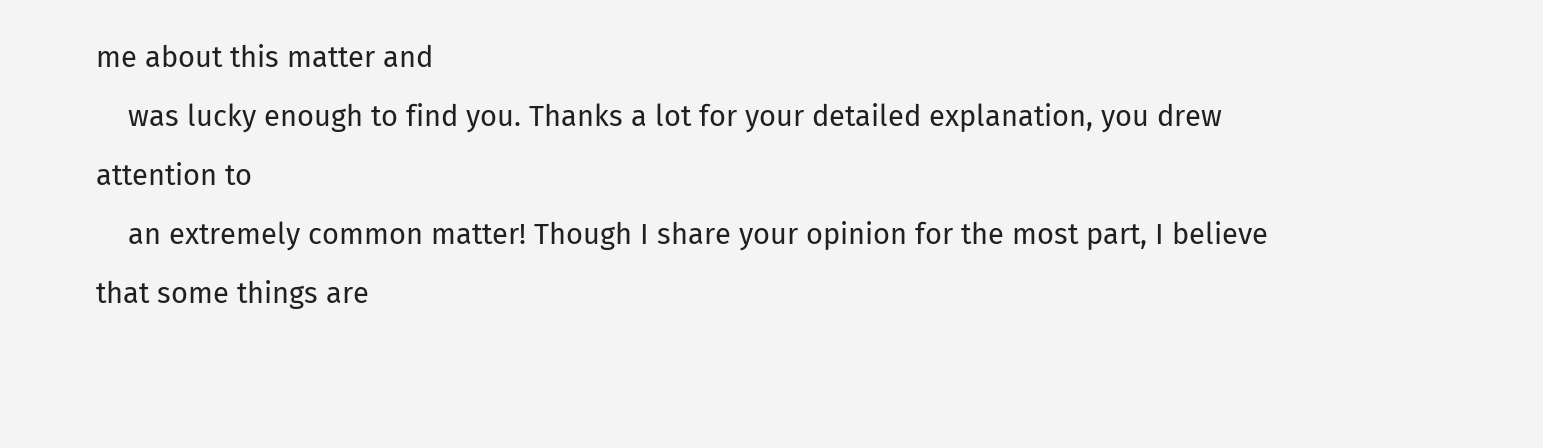me about this matter and
    was lucky enough to find you. Thanks a lot for your detailed explanation, you drew attention to
    an extremely common matter! Though I share your opinion for the most part, I believe that some things are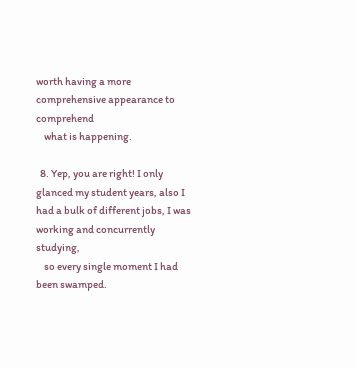worth having a more comprehensive appearance to comprehend
    what is happening.

  8. Yep, you are right! I only glanced my student years, also I had a bulk of different jobs, I was working and concurrently studying,
    so every single moment I had been swamped.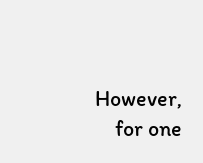However,
    for one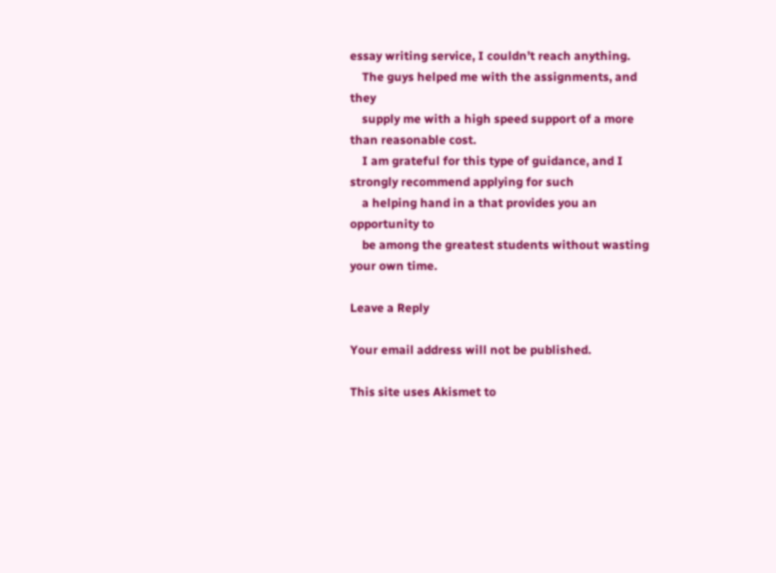essay writing service, I couldn’t reach anything.
    The guys helped me with the assignments, and they
    supply me with a high speed support of a more than reasonable cost.
    I am grateful for this type of guidance, and I strongly recommend applying for such
    a helping hand in a that provides you an opportunity to
    be among the greatest students without wasting your own time.

Leave a Reply

Your email address will not be published.

This site uses Akismet to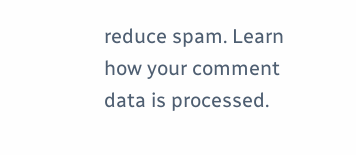reduce spam. Learn how your comment data is processed.